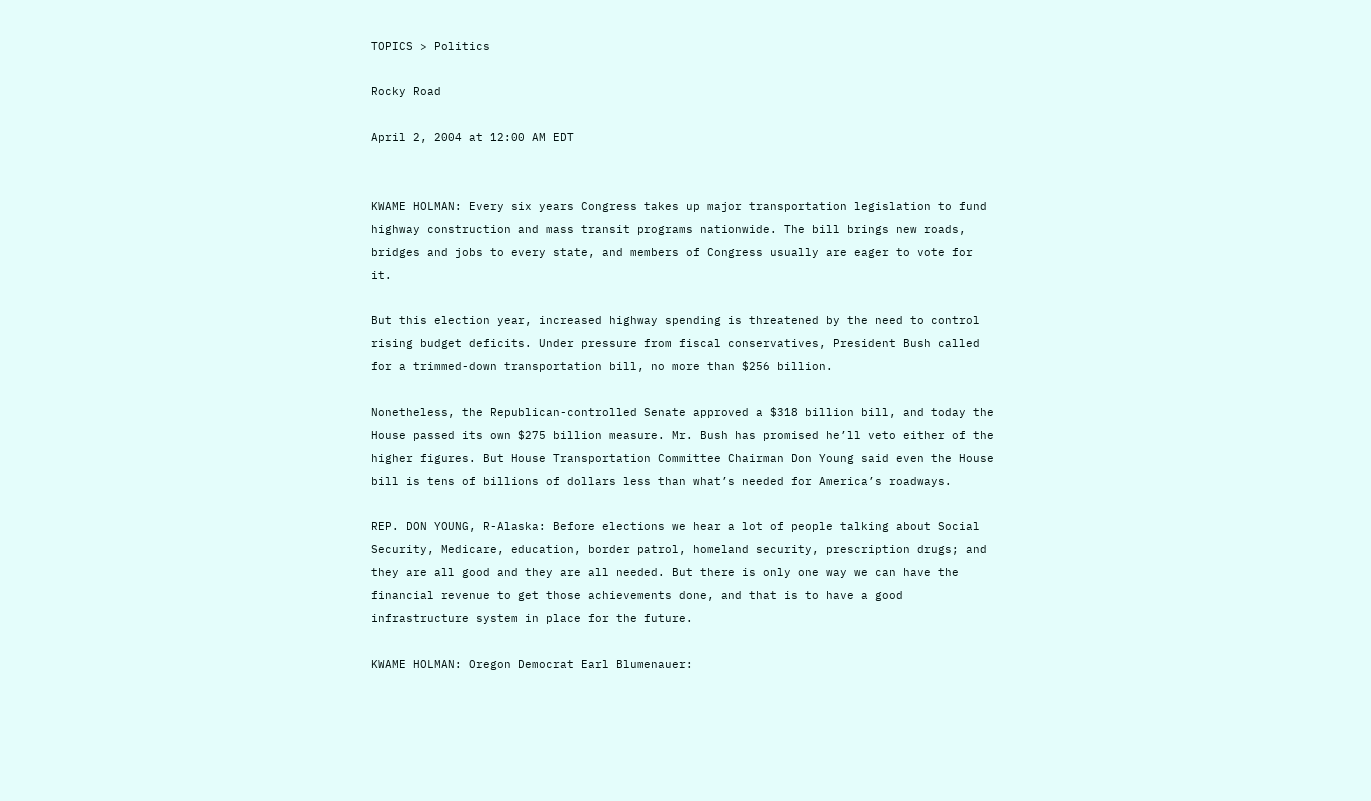TOPICS > Politics

Rocky Road

April 2, 2004 at 12:00 AM EDT


KWAME HOLMAN: Every six years Congress takes up major transportation legislation to fund highway construction and mass transit programs nationwide. The bill brings new roads, bridges and jobs to every state, and members of Congress usually are eager to vote for it.

But this election year, increased highway spending is threatened by the need to control rising budget deficits. Under pressure from fiscal conservatives, President Bush called for a trimmed-down transportation bill, no more than $256 billion.

Nonetheless, the Republican-controlled Senate approved a $318 billion bill, and today the House passed its own $275 billion measure. Mr. Bush has promised he’ll veto either of the higher figures. But House Transportation Committee Chairman Don Young said even the House bill is tens of billions of dollars less than what’s needed for America’s roadways.

REP. DON YOUNG, R-Alaska: Before elections we hear a lot of people talking about Social Security, Medicare, education, border patrol, homeland security, prescription drugs; and they are all good and they are all needed. But there is only one way we can have the financial revenue to get those achievements done, and that is to have a good infrastructure system in place for the future.

KWAME HOLMAN: Oregon Democrat Earl Blumenauer: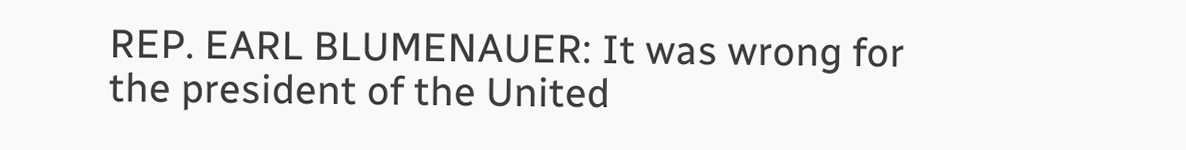REP. EARL BLUMENAUER: It was wrong for the president of the United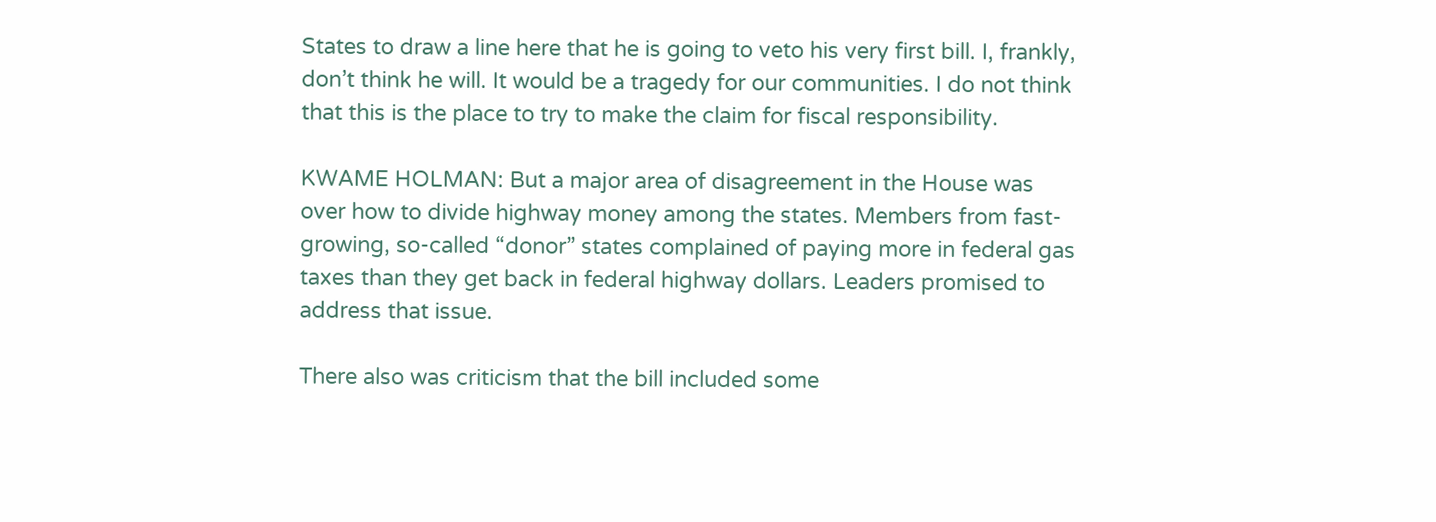States to draw a line here that he is going to veto his very first bill. I, frankly, don’t think he will. It would be a tragedy for our communities. I do not think that this is the place to try to make the claim for fiscal responsibility.

KWAME HOLMAN: But a major area of disagreement in the House was over how to divide highway money among the states. Members from fast-growing, so-called “donor” states complained of paying more in federal gas taxes than they get back in federal highway dollars. Leaders promised to address that issue.

There also was criticism that the bill included some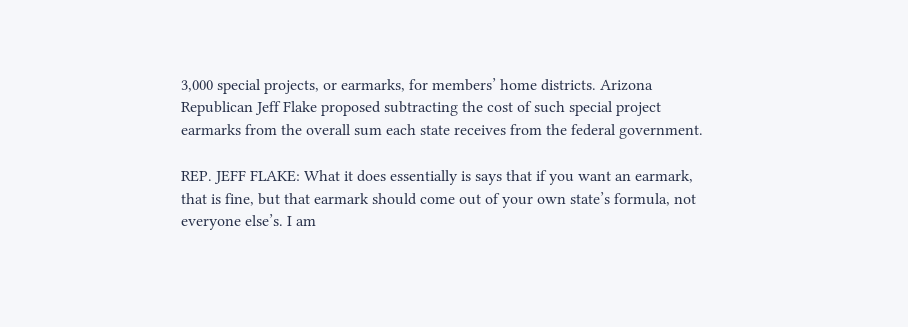3,000 special projects, or earmarks, for members’ home districts. Arizona Republican Jeff Flake proposed subtracting the cost of such special project earmarks from the overall sum each state receives from the federal government.

REP. JEFF FLAKE: What it does essentially is says that if you want an earmark, that is fine, but that earmark should come out of your own state’s formula, not everyone else’s. I am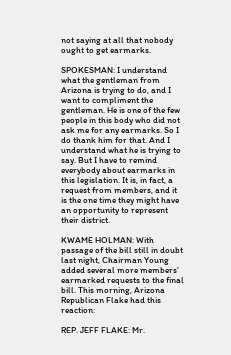not saying at all that nobody ought to get earmarks.

SPOKESMAN: I understand what the gentleman from Arizona is trying to do, and I want to compliment the gentleman. He is one of the few people in this body who did not ask me for any earmarks. So I do thank him for that. And I understand what he is trying to say. But I have to remind everybody about earmarks in this legislation. It is, in fact, a request from members, and it is the one time they might have an opportunity to represent their district.

KWAME HOLMAN: With passage of the bill still in doubt last night, Chairman Young added several more members’ earmarked requests to the final bill. This morning, Arizona Republican Flake had this reaction:

REP. JEFF FLAKE: Mr.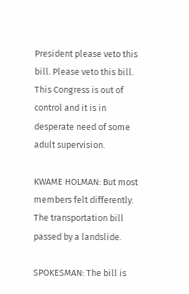President please veto this bill. Please veto this bill. This Congress is out of control and it is in desperate need of some adult supervision.

KWAME HOLMAN: But most members felt differently. The transportation bill passed by a landslide.

SPOKESMAN: The bill is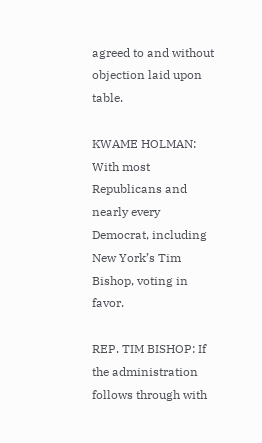agreed to and without objection laid upon table.

KWAME HOLMAN: With most Republicans and nearly every Democrat, including New York’s Tim Bishop, voting in favor.

REP. TIM BISHOP: If the administration follows through with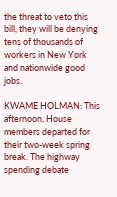the threat to veto this bill, they will be denying tens of thousands of workers in New York and nationwide good jobs.

KWAME HOLMAN: This afternoon, House members departed for their two-week spring break. The highway spending debate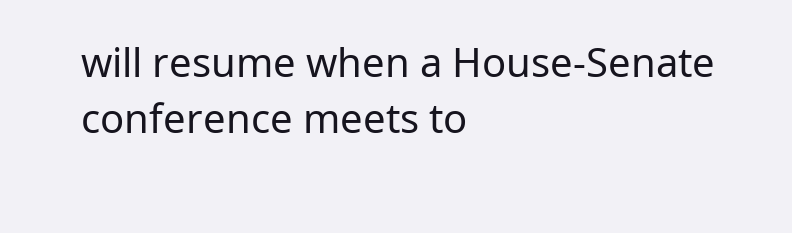will resume when a House-Senate conference meets to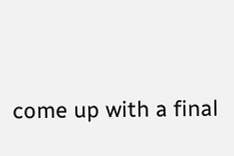come up with a final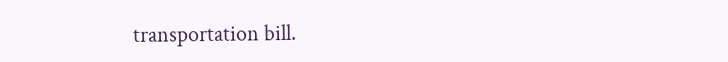transportation bill.